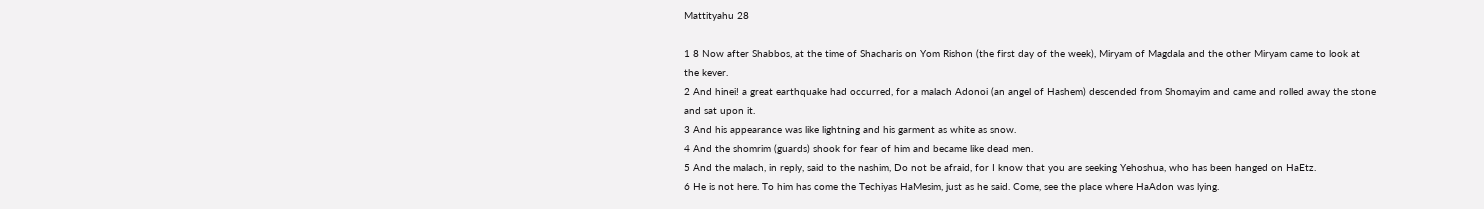Mattityahu 28

1 8 Now after Shabbos, at the time of Shacharis on Yom Rishon (the first day of the week), Miryam of Magdala and the other Miryam came to look at the kever.
2 And hinei! a great earthquake had occurred, for a malach Adonoi (an angel of Hashem) descended from Shomayim and came and rolled away the stone and sat upon it.
3 And his appearance was like lightning and his garment as white as snow.
4 And the shomrim (guards) shook for fear of him and became like dead men.
5 And the malach, in reply, said to the nashim, Do not be afraid, for I know that you are seeking Yehoshua, who has been hanged on HaEtz.
6 He is not here. To him has come the Techiyas HaMesim, just as he said. Come, see the place where HaAdon was lying.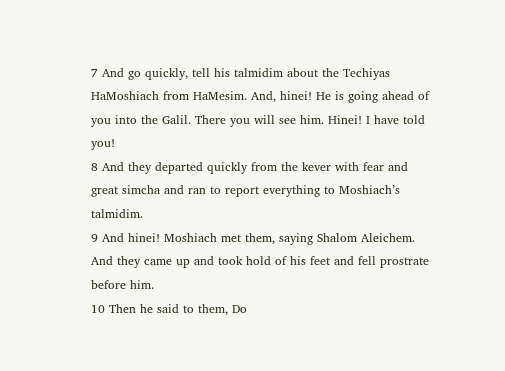7 And go quickly, tell his talmidim about the Techiyas HaMoshiach from HaMesim. And, hinei! He is going ahead of you into the Galil. There you will see him. Hinei! I have told you!
8 And they departed quickly from the kever with fear and great simcha and ran to report everything to Moshiach’s talmidim.
9 And hinei! Moshiach met them, saying Shalom Aleichem. And they came up and took hold of his feet and fell prostrate before him.
10 Then he said to them, Do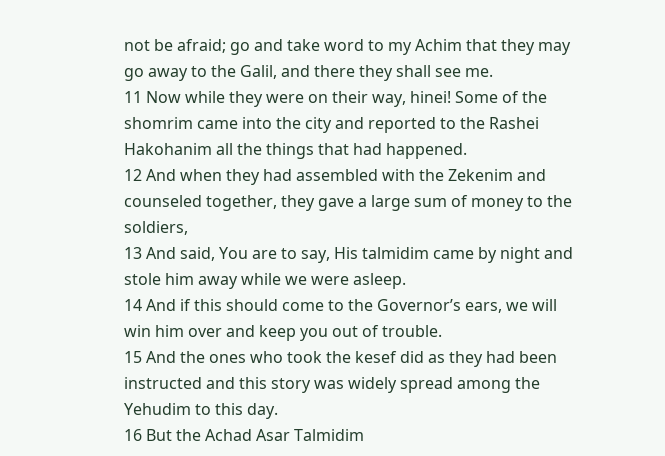not be afraid; go and take word to my Achim that they may go away to the Galil, and there they shall see me.
11 Now while they were on their way, hinei! Some of the shomrim came into the city and reported to the Rashei Hakohanim all the things that had happened.
12 And when they had assembled with the Zekenim and counseled together, they gave a large sum of money to the soldiers,
13 And said, You are to say, His talmidim came by night and stole him away while we were asleep.
14 And if this should come to the Governor’s ears, we will win him over and keep you out of trouble.
15 And the ones who took the kesef did as they had been instructed and this story was widely spread among the Yehudim to this day.
16 But the Achad Asar Talmidim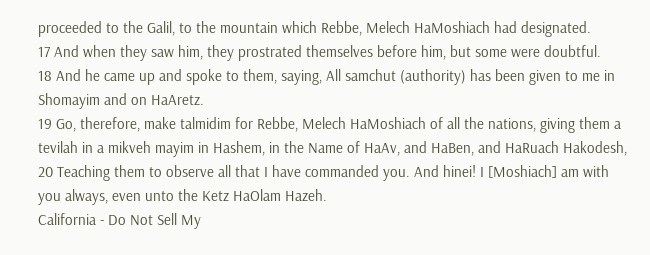proceeded to the Galil, to the mountain which Rebbe, Melech HaMoshiach had designated.
17 And when they saw him, they prostrated themselves before him, but some were doubtful.
18 And he came up and spoke to them, saying, All samchut (authority) has been given to me in Shomayim and on HaAretz.
19 Go, therefore, make talmidim for Rebbe, Melech HaMoshiach of all the nations, giving them a tevilah in a mikveh mayim in Hashem, in the Name of HaAv, and HaBen, and HaRuach Hakodesh,
20 Teaching them to observe all that I have commanded you. And hinei! I [Moshiach] am with you always, even unto the Ketz HaOlam Hazeh.
California - Do Not Sell My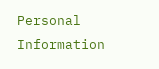Personal Information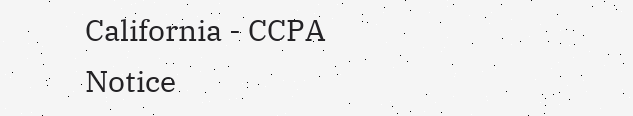California - CCPA Notice